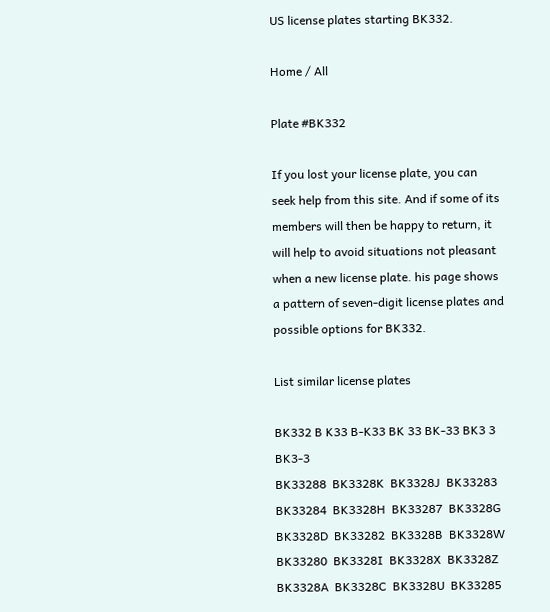US license plates starting BK332.

Home / All

Plate #BK332

If you lost your license plate, you can seek help from this site. And if some of its members will then be happy to return, it will help to avoid situations not pleasant when a new license plate. his page shows a pattern of seven-digit license plates and possible options for BK332.

List similar license plates

BK332 B K33 B-K33 BK 33 BK-33 BK3 3 BK3-3
BK33288  BK3328K  BK3328J  BK33283  BK33284  BK3328H  BK33287  BK3328G  BK3328D  BK33282  BK3328B  BK3328W  BK33280  BK3328I  BK3328X  BK3328Z  BK3328A  BK3328C  BK3328U  BK33285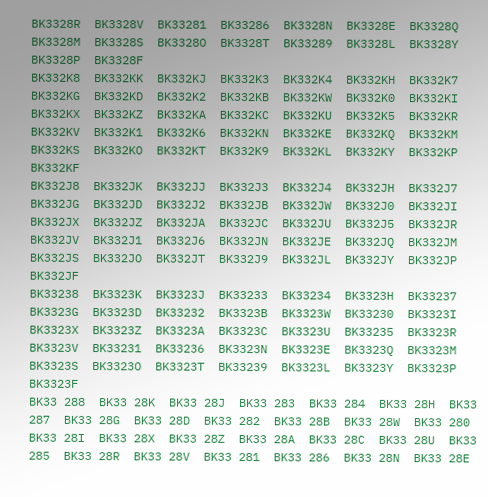BK3328R  BK3328V  BK33281  BK33286  BK3328N  BK3328E  BK3328Q  BK3328M  BK3328S  BK3328O  BK3328T  BK33289  BK3328L  BK3328Y  BK3328P  BK3328F
BK332K8  BK332KK  BK332KJ  BK332K3  BK332K4  BK332KH  BK332K7  BK332KG  BK332KD  BK332K2  BK332KB  BK332KW  BK332K0  BK332KI  BK332KX  BK332KZ  BK332KA  BK332KC  BK332KU  BK332K5  BK332KR  BK332KV  BK332K1  BK332K6  BK332KN  BK332KE  BK332KQ  BK332KM  BK332KS  BK332KO  BK332KT  BK332K9  BK332KL  BK332KY  BK332KP  BK332KF
BK332J8  BK332JK  BK332JJ  BK332J3  BK332J4  BK332JH  BK332J7  BK332JG  BK332JD  BK332J2  BK332JB  BK332JW  BK332J0  BK332JI  BK332JX  BK332JZ  BK332JA  BK332JC  BK332JU  BK332J5  BK332JR  BK332JV  BK332J1  BK332J6  BK332JN  BK332JE  BK332JQ  BK332JM  BK332JS  BK332JO  BK332JT  BK332J9  BK332JL  BK332JY  BK332JP  BK332JF
BK33238  BK3323K  BK3323J  BK33233  BK33234  BK3323H  BK33237  BK3323G  BK3323D  BK33232  BK3323B  BK3323W  BK33230  BK3323I  BK3323X  BK3323Z  BK3323A  BK3323C  BK3323U  BK33235  BK3323R  BK3323V  BK33231  BK33236  BK3323N  BK3323E  BK3323Q  BK3323M  BK3323S  BK3323O  BK3323T  BK33239  BK3323L  BK3323Y  BK3323P  BK3323F
BK33 288  BK33 28K  BK33 28J  BK33 283  BK33 284  BK33 28H  BK33 287  BK33 28G  BK33 28D  BK33 282  BK33 28B  BK33 28W  BK33 280  BK33 28I  BK33 28X  BK33 28Z  BK33 28A  BK33 28C  BK33 28U  BK33 285  BK33 28R  BK33 28V  BK33 281  BK33 286  BK33 28N  BK33 28E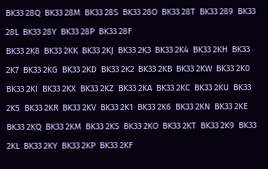BK33 28Q  BK33 28M  BK33 28S  BK33 28O  BK33 28T  BK33 289  BK33 28L  BK33 28Y  BK33 28P  BK33 28F
BK33 2K8  BK33 2KK  BK33 2KJ  BK33 2K3  BK33 2K4  BK33 2KH  BK33 2K7  BK33 2KG  BK33 2KD  BK33 2K2  BK33 2KB  BK33 2KW  BK33 2K0  BK33 2KI  BK33 2KX  BK33 2KZ  BK33 2KA  BK33 2KC  BK33 2KU  BK33 2K5  BK33 2KR  BK33 2KV  BK33 2K1  BK33 2K6  BK33 2KN  BK33 2KE  BK33 2KQ  BK33 2KM  BK33 2KS  BK33 2KO  BK33 2KT  BK33 2K9  BK33 2KL  BK33 2KY  BK33 2KP  BK33 2KF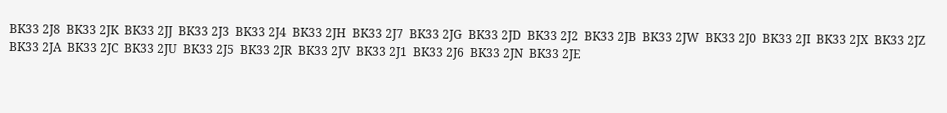BK33 2J8  BK33 2JK  BK33 2JJ  BK33 2J3  BK33 2J4  BK33 2JH  BK33 2J7  BK33 2JG  BK33 2JD  BK33 2J2  BK33 2JB  BK33 2JW  BK33 2J0  BK33 2JI  BK33 2JX  BK33 2JZ  BK33 2JA  BK33 2JC  BK33 2JU  BK33 2J5  BK33 2JR  BK33 2JV  BK33 2J1  BK33 2J6  BK33 2JN  BK33 2JE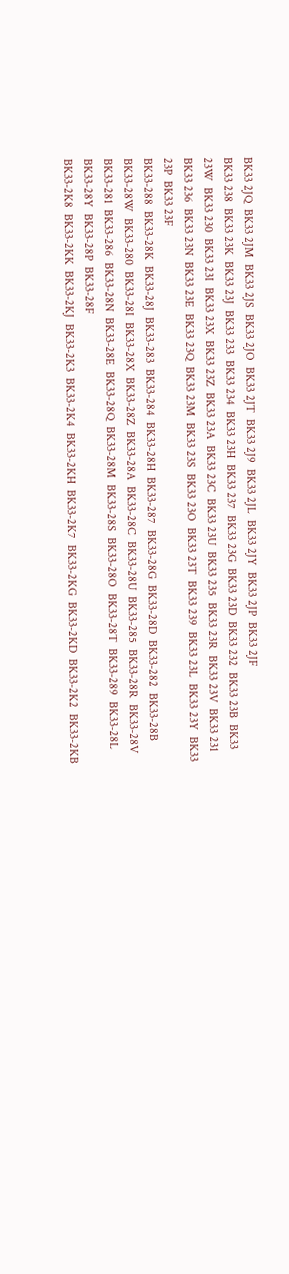BK33 2JQ  BK33 2JM  BK33 2JS  BK33 2JO  BK33 2JT  BK33 2J9  BK33 2JL  BK33 2JY  BK33 2JP  BK33 2JF
BK33 238  BK33 23K  BK33 23J  BK33 233  BK33 234  BK33 23H  BK33 237  BK33 23G  BK33 23D  BK33 232  BK33 23B  BK33 23W  BK33 230  BK33 23I  BK33 23X  BK33 23Z  BK33 23A  BK33 23C  BK33 23U  BK33 235  BK33 23R  BK33 23V  BK33 231  BK33 236  BK33 23N  BK33 23E  BK33 23Q  BK33 23M  BK33 23S  BK33 23O  BK33 23T  BK33 239  BK33 23L  BK33 23Y  BK33 23P  BK33 23F
BK33-288  BK33-28K  BK33-28J  BK33-283  BK33-284  BK33-28H  BK33-287  BK33-28G  BK33-28D  BK33-282  BK33-28B  BK33-28W  BK33-280  BK33-28I  BK33-28X  BK33-28Z  BK33-28A  BK33-28C  BK33-28U  BK33-285  BK33-28R  BK33-28V  BK33-281  BK33-286  BK33-28N  BK33-28E  BK33-28Q  BK33-28M  BK33-28S  BK33-28O  BK33-28T  BK33-289  BK33-28L  BK33-28Y  BK33-28P  BK33-28F
BK33-2K8  BK33-2KK  BK33-2KJ  BK33-2K3  BK33-2K4  BK33-2KH  BK33-2K7  BK33-2KG  BK33-2KD  BK33-2K2  BK33-2KB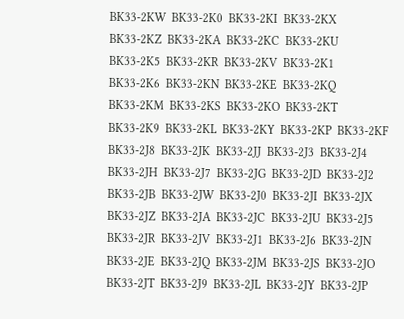BK33-2KW  BK33-2K0  BK33-2KI  BK33-2KX  BK33-2KZ  BK33-2KA  BK33-2KC  BK33-2KU  BK33-2K5  BK33-2KR  BK33-2KV  BK33-2K1  BK33-2K6  BK33-2KN  BK33-2KE  BK33-2KQ  BK33-2KM  BK33-2KS  BK33-2KO  BK33-2KT  BK33-2K9  BK33-2KL  BK33-2KY  BK33-2KP  BK33-2KF
BK33-2J8  BK33-2JK  BK33-2JJ  BK33-2J3  BK33-2J4  BK33-2JH  BK33-2J7  BK33-2JG  BK33-2JD  BK33-2J2  BK33-2JB  BK33-2JW  BK33-2J0  BK33-2JI  BK33-2JX  BK33-2JZ  BK33-2JA  BK33-2JC  BK33-2JU  BK33-2J5  BK33-2JR  BK33-2JV  BK33-2J1  BK33-2J6  BK33-2JN  BK33-2JE  BK33-2JQ  BK33-2JM  BK33-2JS  BK33-2JO  BK33-2JT  BK33-2J9  BK33-2JL  BK33-2JY  BK33-2JP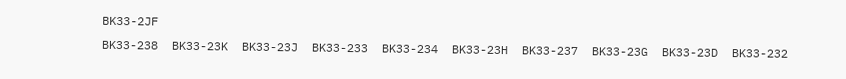BK33-2JF
BK33-238  BK33-23K  BK33-23J  BK33-233  BK33-234  BK33-23H  BK33-237  BK33-23G  BK33-23D  BK33-232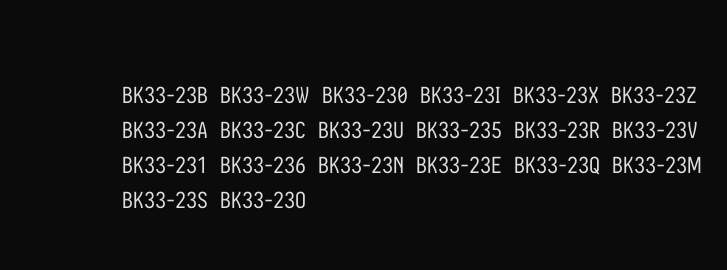BK33-23B  BK33-23W  BK33-230  BK33-23I  BK33-23X  BK33-23Z  BK33-23A  BK33-23C  BK33-23U  BK33-235  BK33-23R  BK33-23V  BK33-231  BK33-236  BK33-23N  BK33-23E  BK33-23Q  BK33-23M  BK33-23S  BK33-23O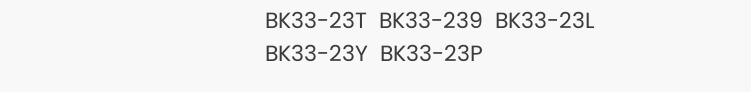BK33-23T  BK33-239  BK33-23L  BK33-23Y  BK33-23P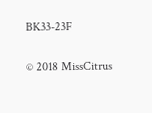BK33-23F

© 2018 MissCitrus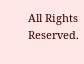All Rights Reserved.